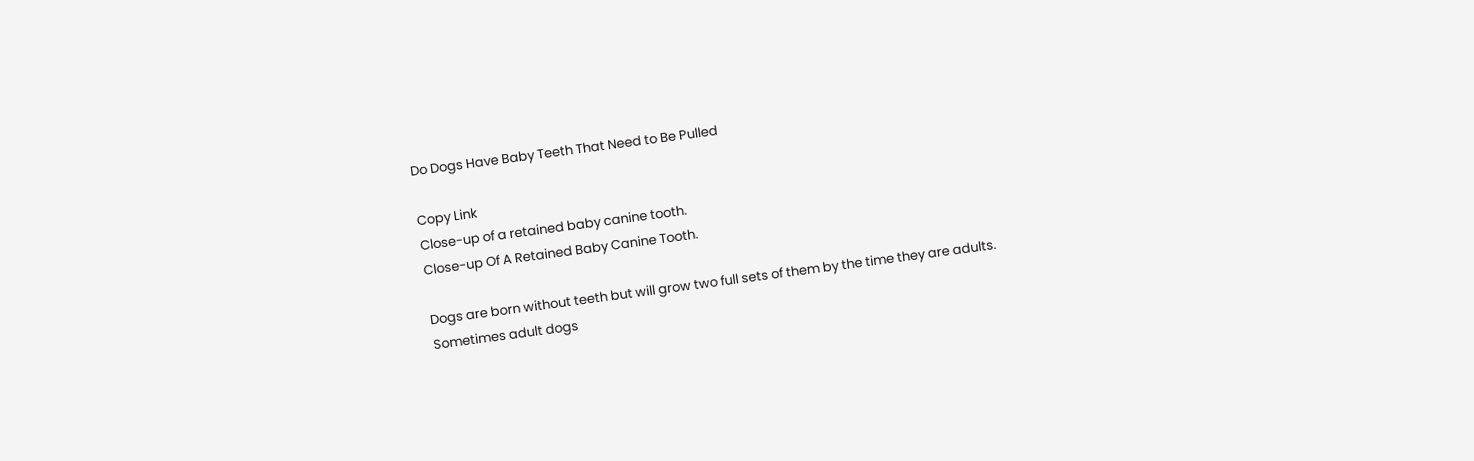Do Dogs Have Baby Teeth That Need to Be Pulled

Copy Link
Close-up of a retained baby canine tooth.
Close-up Of A Retained Baby Canine Tooth.

Dogs are born without teeth but will grow two full sets of them by the time they are adults. Sometimes adult dogs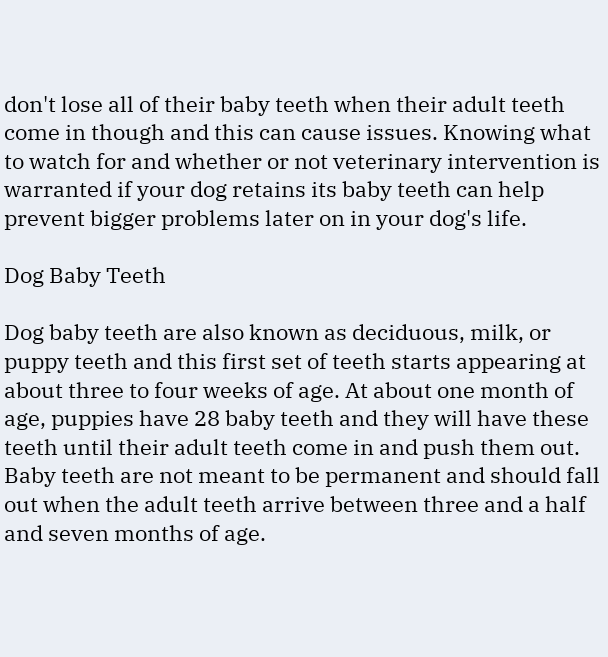don't lose all of their baby teeth when their adult teeth come in though and this can cause issues. Knowing what to watch for and whether or not veterinary intervention is warranted if your dog retains its baby teeth can help prevent bigger problems later on in your dog's life.

Dog Baby Teeth

Dog baby teeth are also known as deciduous, milk, or puppy teeth and this first set of teeth starts appearing at about three to four weeks of age. At about one month of age, puppies have 28 baby teeth and they will have these teeth until their adult teeth come in and push them out. Baby teeth are not meant to be permanent and should fall out when the adult teeth arrive between three and a half and seven months of age.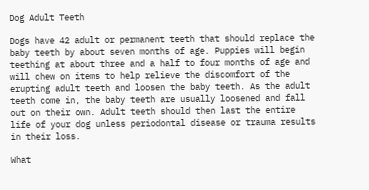Dog Adult Teeth

Dogs have 42 adult or permanent teeth that should replace the baby teeth by about seven months of age. Puppies will begin teething at about three and a half to four months of age and will chew on items to help relieve the discomfort of the erupting adult teeth and loosen the baby teeth. As the adult teeth come in, the baby teeth are usually loosened and fall out on their own. Adult teeth should then last the entire life of your dog unless periodontal disease or trauma results in their loss.

What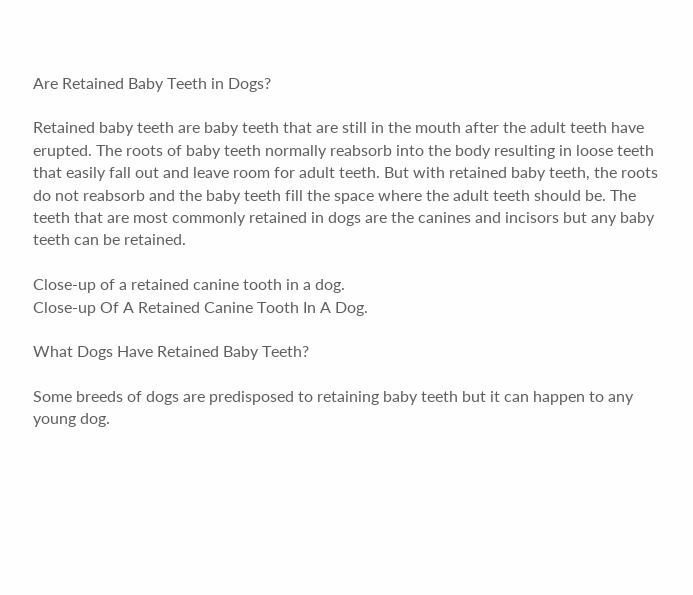Are Retained Baby Teeth in Dogs?

Retained baby teeth are baby teeth that are still in the mouth after the adult teeth have erupted. The roots of baby teeth normally reabsorb into the body resulting in loose teeth that easily fall out and leave room for adult teeth. But with retained baby teeth, the roots do not reabsorb and the baby teeth fill the space where the adult teeth should be. The teeth that are most commonly retained in dogs are the canines and incisors but any baby teeth can be retained.

Close-up of a retained canine tooth in a dog.
Close-up Of A Retained Canine Tooth In A Dog.

What Dogs Have Retained Baby Teeth?

Some breeds of dogs are predisposed to retaining baby teeth but it can happen to any young dog.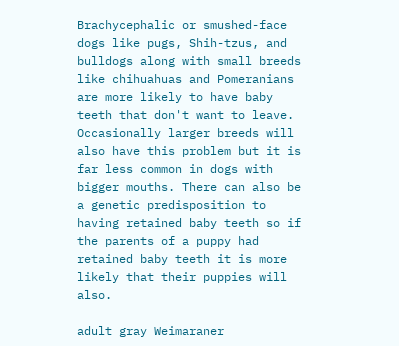Brachycephalic or smushed-face dogs like pugs, Shih-tzus, and bulldogs along with small breeds like chihuahuas and Pomeranians are more likely to have baby teeth that don't want to leave. Occasionally larger breeds will also have this problem but it is far less common in dogs with bigger mouths. There can also be a genetic predisposition to having retained baby teeth so if the parents of a puppy had retained baby teeth it is more likely that their puppies will also.

adult gray Weimaraner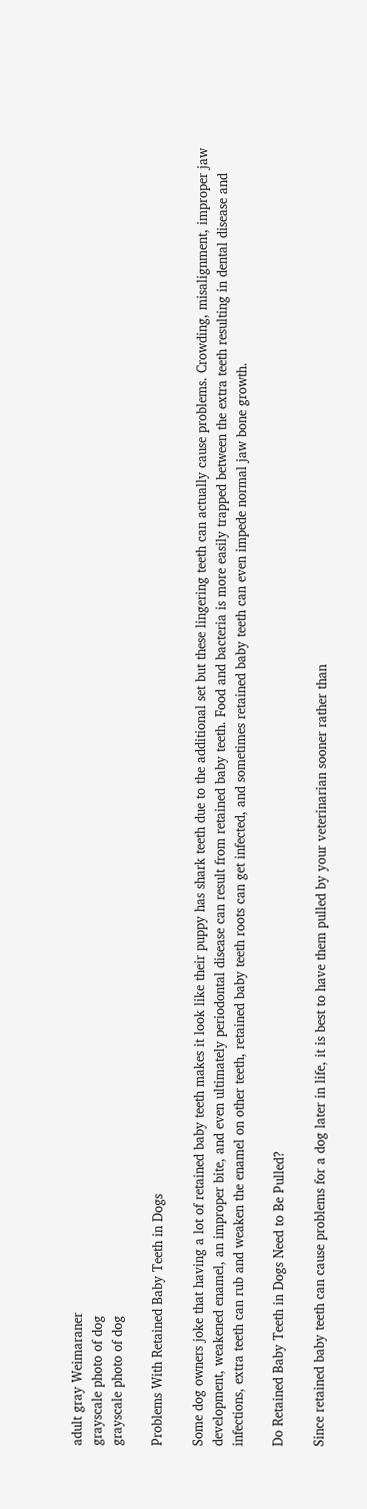adult gray Weimaraner
grayscale photo of dog
grayscale photo of dog

Problems With Retained Baby Teeth in Dogs

Some dog owners joke that having a lot of retained baby teeth makes it look like their puppy has shark teeth due to the additional set but these lingering teeth can actually cause problems. Crowding, misalignment, improper jaw development, weakened enamel, an improper bite, and even ultimately periodontal disease can result from retained baby teeth. Food and bacteria is more easily trapped between the extra teeth resulting in dental disease and infections, extra teeth can rub and weaken the enamel on other teeth, retained baby teeth roots can get infected, and sometimes retained baby teeth can even impede normal jaw bone growth.

Do Retained Baby Teeth in Dogs Need to Be Pulled?

Since retained baby teeth can cause problems for a dog later in life, it is best to have them pulled by your veterinarian sooner rather than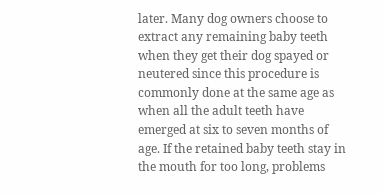later. Many dog owners choose to extract any remaining baby teeth when they get their dog spayed or neutered since this procedure is commonly done at the same age as when all the adult teeth have emerged at six to seven months of age. If the retained baby teeth stay in the mouth for too long, problems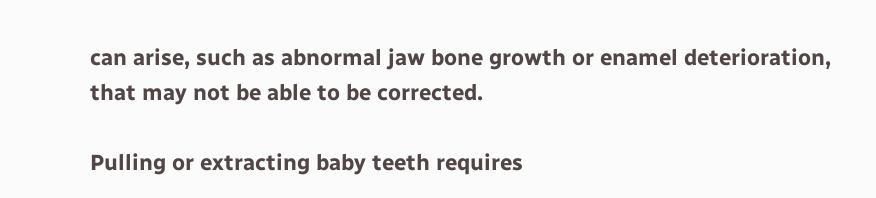can arise, such as abnormal jaw bone growth or enamel deterioration, that may not be able to be corrected.

Pulling or extracting baby teeth requires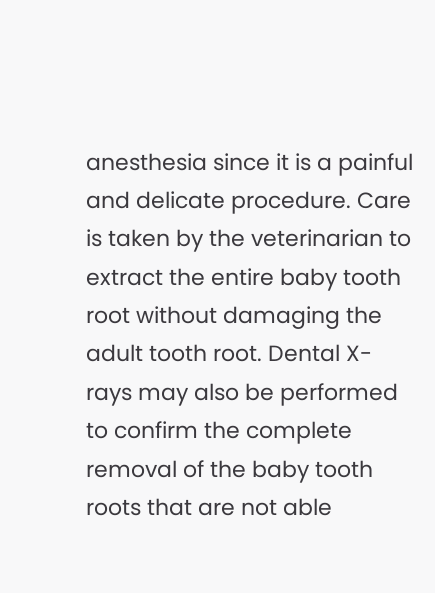anesthesia since it is a painful and delicate procedure. Care is taken by the veterinarian to extract the entire baby tooth root without damaging the adult tooth root. Dental X-rays may also be performed to confirm the complete removal of the baby tooth roots that are not able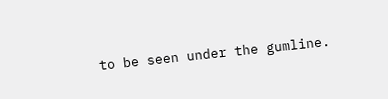to be seen under the gumline.